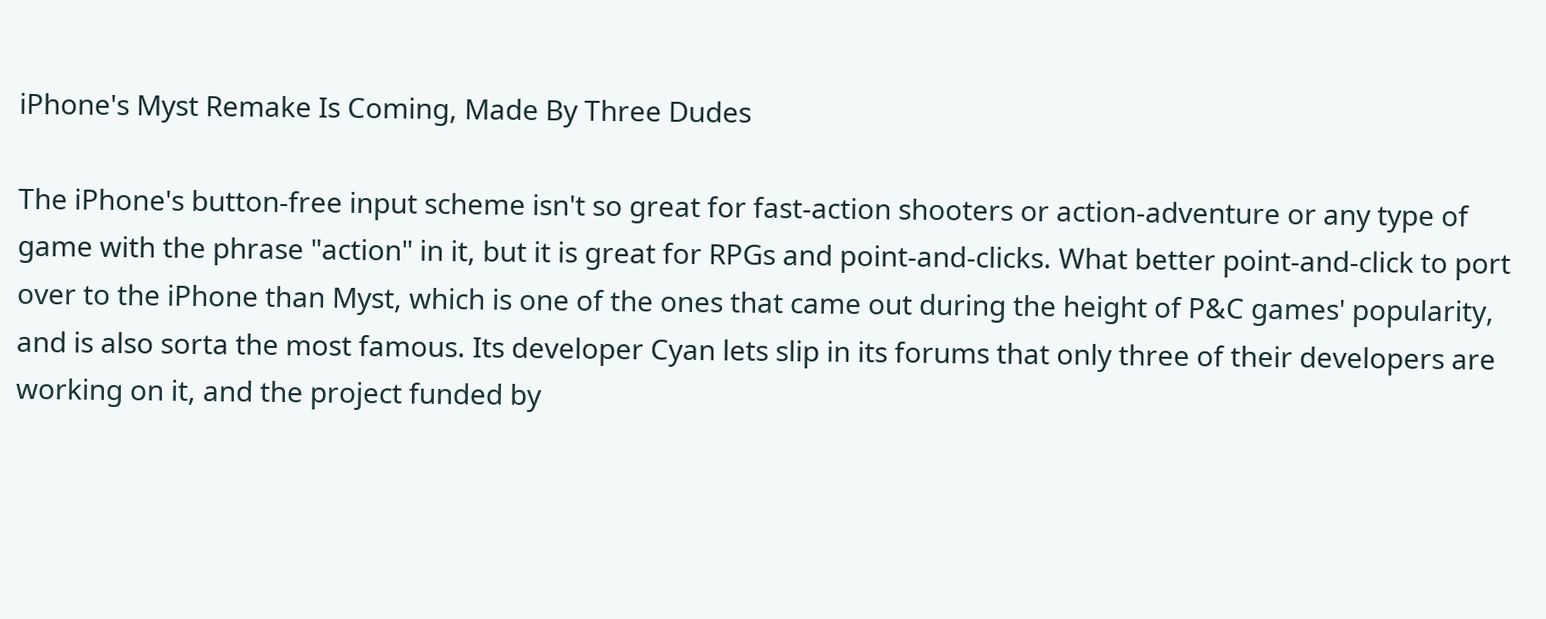iPhone's Myst Remake Is Coming, Made By Three Dudes

The iPhone's button-free input scheme isn't so great for fast-action shooters or action-adventure or any type of game with the phrase "action" in it, but it is great for RPGs and point-and-clicks. What better point-and-click to port over to the iPhone than Myst, which is one of the ones that came out during the height of P&C games' popularity, and is also sorta the most famous. Its developer Cyan lets slip in its forums that only three of their developers are working on it, and the project funded by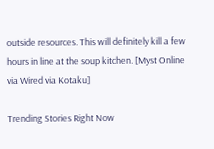outside resources. This will definitely kill a few hours in line at the soup kitchen. [Myst Online via Wired via Kotaku]

Trending Stories Right Now